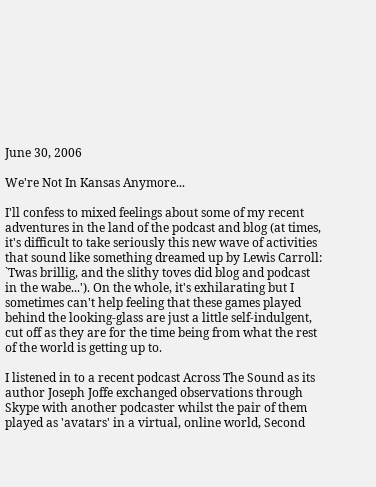June 30, 2006

We're Not In Kansas Anymore...

I'll confess to mixed feelings about some of my recent adventures in the land of the podcast and blog (at times, it's difficult to take seriously this new wave of activities that sound like something dreamed up by Lewis Carroll: `Twas brillig, and the slithy toves did blog and podcast in the wabe...'). On the whole, it's exhilarating but I sometimes can't help feeling that these games played behind the looking-glass are just a little self-indulgent, cut off as they are for the time being from what the rest of the world is getting up to.

I listened in to a recent podcast Across The Sound as its author Joseph Joffe exchanged observations through Skype with another podcaster whilst the pair of them played as 'avatars' in a virtual, online world, Second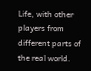Life, with other players from different parts of the real world.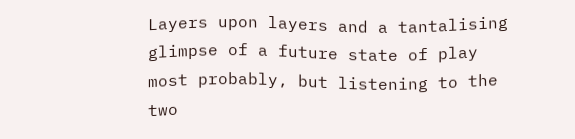Layers upon layers and a tantalising glimpse of a future state of play most probably, but listening to the two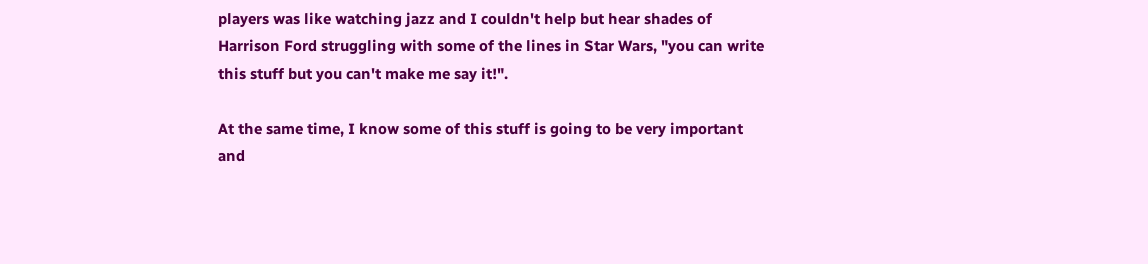players was like watching jazz and I couldn't help but hear shades of Harrison Ford struggling with some of the lines in Star Wars, "you can write this stuff but you can't make me say it!".

At the same time, I know some of this stuff is going to be very important and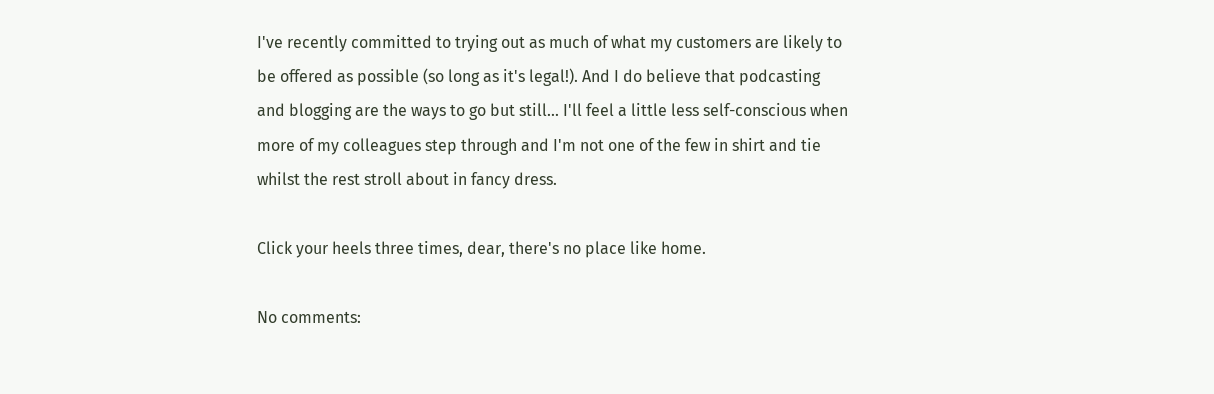I've recently committed to trying out as much of what my customers are likely to be offered as possible (so long as it's legal!). And I do believe that podcasting and blogging are the ways to go but still... I'll feel a little less self-conscious when more of my colleagues step through and I'm not one of the few in shirt and tie whilst the rest stroll about in fancy dress.

Click your heels three times, dear, there's no place like home.

No comments: